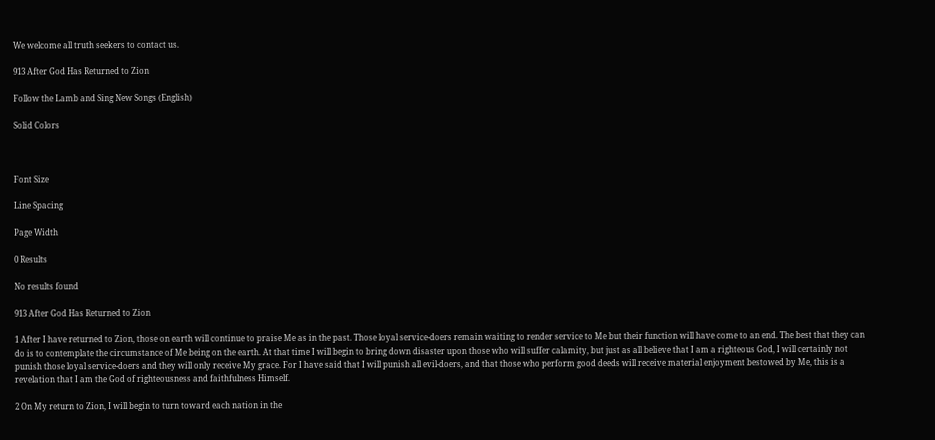We welcome all truth seekers to contact us.

913 After God Has Returned to Zion

Follow the Lamb and Sing New Songs (English)

Solid Colors



Font Size

Line Spacing

Page Width

0 Results

No results found

913 After God Has Returned to Zion

1 After I have returned to Zion, those on earth will continue to praise Me as in the past. Those loyal service-doers remain waiting to render service to Me but their function will have come to an end. The best that they can do is to contemplate the circumstance of Me being on the earth. At that time I will begin to bring down disaster upon those who will suffer calamity, but just as all believe that I am a righteous God, I will certainly not punish those loyal service-doers and they will only receive My grace. For I have said that I will punish all evil-doers, and that those who perform good deeds will receive material enjoyment bestowed by Me, this is a revelation that I am the God of righteousness and faithfulness Himself.

2 On My return to Zion, I will begin to turn toward each nation in the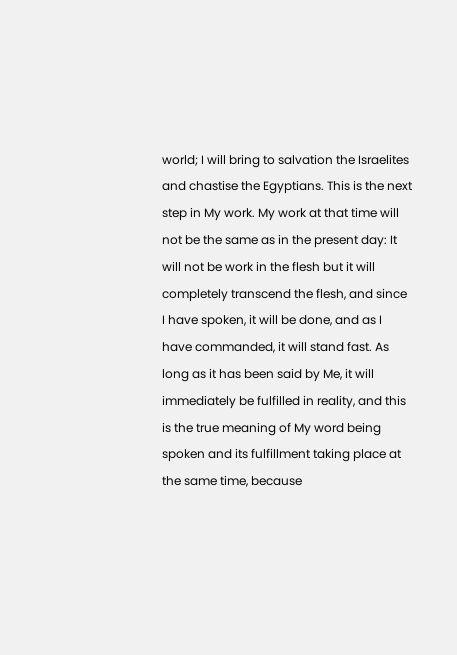world; I will bring to salvation the Israelites and chastise the Egyptians. This is the next step in My work. My work at that time will not be the same as in the present day: It will not be work in the flesh but it will completely transcend the flesh, and since I have spoken, it will be done, and as I have commanded, it will stand fast. As long as it has been said by Me, it will immediately be fulfilled in reality, and this is the true meaning of My word being spoken and its fulfillment taking place at the same time, because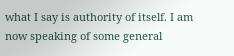what I say is authority of itself. I am now speaking of some general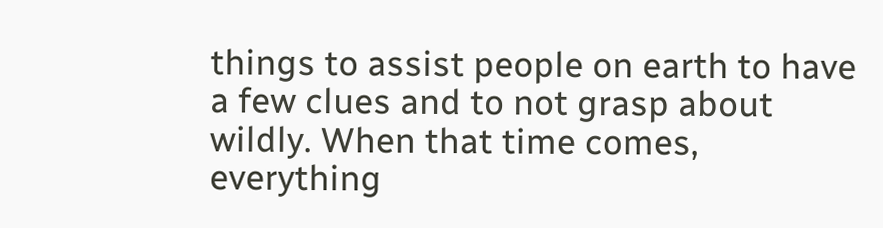things to assist people on earth to have a few clues and to not grasp about wildly. When that time comes, everything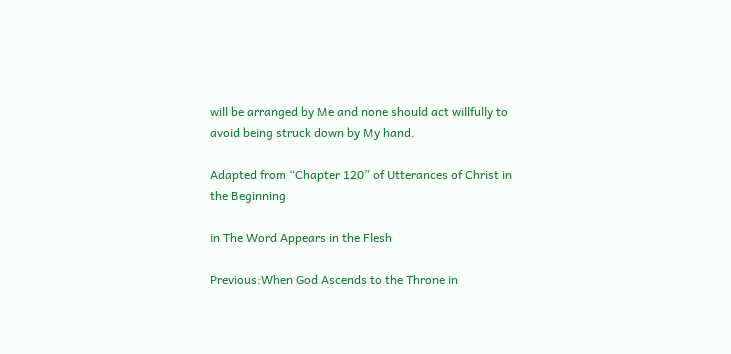will be arranged by Me and none should act willfully to avoid being struck down by My hand.

Adapted from “Chapter 120” of Utterances of Christ in the Beginning

in The Word Appears in the Flesh

Previous:When God Ascends to the Throne in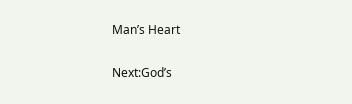Man’s Heart

Next:God’s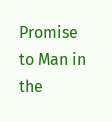Promise to Man in the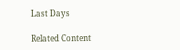Last Days

Related Content